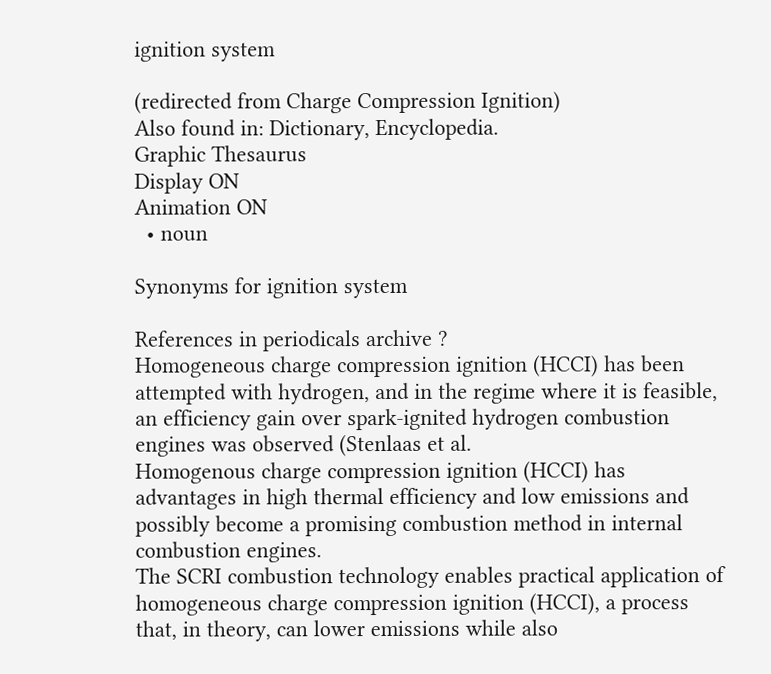ignition system

(redirected from Charge Compression Ignition)
Also found in: Dictionary, Encyclopedia.
Graphic Thesaurus
Display ON
Animation ON
  • noun

Synonyms for ignition system

References in periodicals archive ?
Homogeneous charge compression ignition (HCCI) has been attempted with hydrogen, and in the regime where it is feasible, an efficiency gain over spark-ignited hydrogen combustion engines was observed (Stenlaas et al.
Homogenous charge compression ignition (HCCI) has advantages in high thermal efficiency and low emissions and possibly become a promising combustion method in internal combustion engines.
The SCRI combustion technology enables practical application of homogeneous charge compression ignition (HCCI), a process that, in theory, can lower emissions while also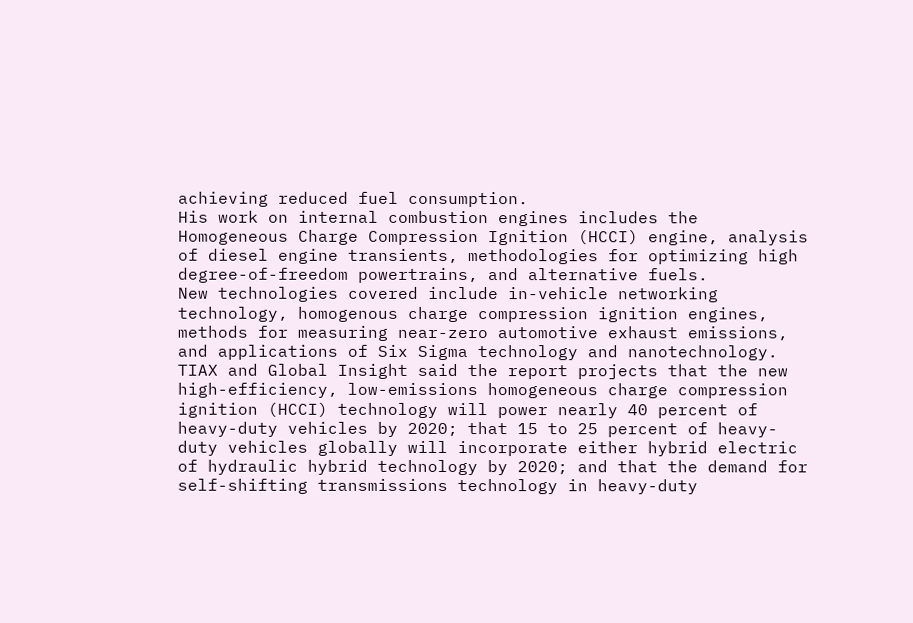achieving reduced fuel consumption.
His work on internal combustion engines includes the Homogeneous Charge Compression Ignition (HCCI) engine, analysis of diesel engine transients, methodologies for optimizing high degree-of-freedom powertrains, and alternative fuels.
New technologies covered include in-vehicle networking technology, homogenous charge compression ignition engines, methods for measuring near-zero automotive exhaust emissions, and applications of Six Sigma technology and nanotechnology.
TIAX and Global Insight said the report projects that the new high-efficiency, low-emissions homogeneous charge compression ignition (HCCI) technology will power nearly 40 percent of heavy-duty vehicles by 2020; that 15 to 25 percent of heavy-duty vehicles globally will incorporate either hybrid electric of hydraulic hybrid technology by 2020; and that the demand for self-shifting transmissions technology in heavy-duty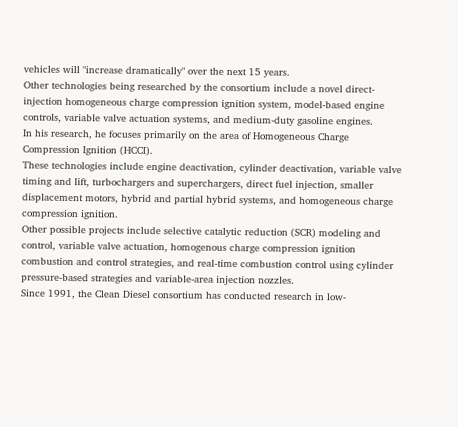vehicles will "increase dramatically" over the next 15 years.
Other technologies being researched by the consortium include a novel direct-injection homogeneous charge compression ignition system, model-based engine controls, variable valve actuation systems, and medium-duty gasoline engines.
In his research, he focuses primarily on the area of Homogeneous Charge Compression Ignition (HCCI).
These technologies include engine deactivation, cylinder deactivation, variable valve timing and lift, turbochargers and superchargers, direct fuel injection, smaller displacement motors, hybrid and partial hybrid systems, and homogeneous charge compression ignition.
Other possible projects include selective catalytic reduction (SCR) modeling and control, variable valve actuation, homogenous charge compression ignition combustion and control strategies, and real-time combustion control using cylinder pressure-based strategies and variable-area injection nozzles.
Since 1991, the Clean Diesel consortium has conducted research in low-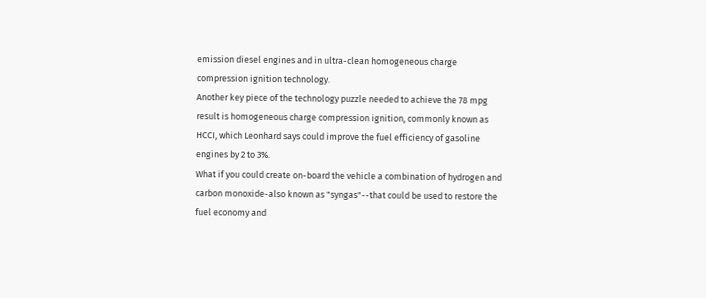emission diesel engines and in ultra-clean homogeneous charge compression ignition technology.
Another key piece of the technology puzzle needed to achieve the 78 mpg result is homogeneous charge compression ignition, commonly known as HCCI, which Leonhard says could improve the fuel efficiency of gasoline engines by 2 to 3%.
What if you could create on-board the vehicle a combination of hydrogen and carbon monoxide-also known as "syngas"--that could be used to restore the fuel economy and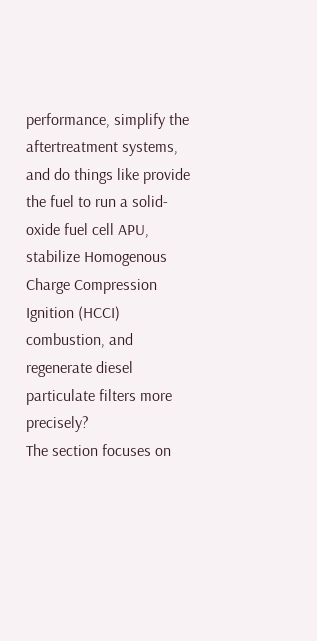performance, simplify the aftertreatment systems, and do things like provide the fuel to run a solid-oxide fuel cell APU, stabilize Homogenous Charge Compression Ignition (HCCI) combustion, and regenerate diesel particulate filters more precisely?
The section focuses on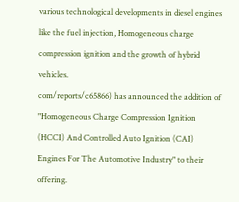various technological developments in diesel engines like the fuel injection, Homogeneous charge compression ignition and the growth of hybrid vehicles.
com/reports/c65866) has announced the addition of "Homogeneous Charge Compression Ignition (HCCI) And Controlled Auto Ignition (CAI) Engines For The Automotive Industry" to their offering.